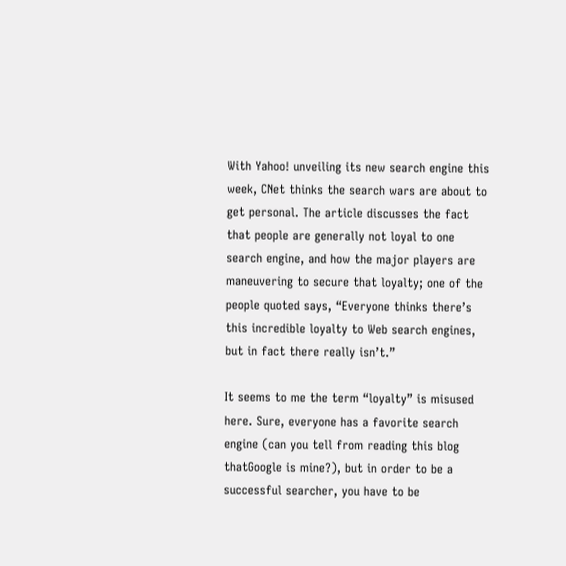With Yahoo! unveiling its new search engine this week, CNet thinks the search wars are about to get personal. The article discusses the fact that people are generally not loyal to one search engine, and how the major players are maneuvering to secure that loyalty; one of the people quoted says, “Everyone thinks there’s this incredible loyalty to Web search engines, but in fact there really isn’t.”

It seems to me the term “loyalty” is misused here. Sure, everyone has a favorite search engine (can you tell from reading this blog thatGoogle is mine?), but in order to be a successful searcher, you have to be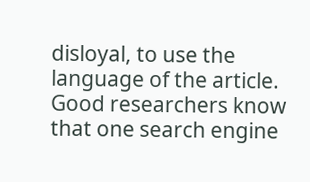disloyal, to use the language of the article. Good researchers know that one search engine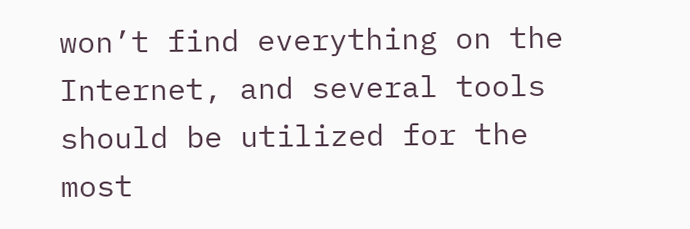won’t find everything on the Internet, and several tools should be utilized for the most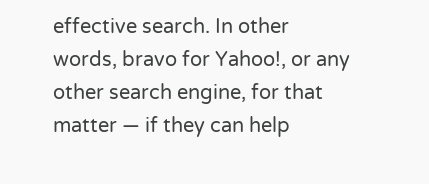effective search. In other words, bravo for Yahoo!, or any other search engine, for that matter — if they can help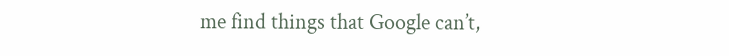me find things that Google can’t,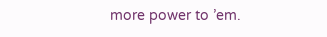more power to ’em.